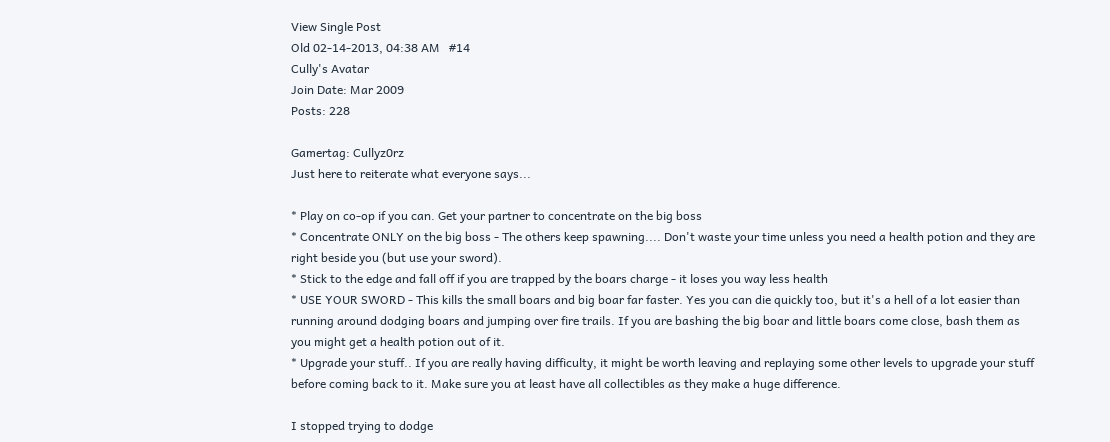View Single Post
Old 02-14-2013, 04:38 AM   #14
Cully's Avatar
Join Date: Mar 2009
Posts: 228

Gamertag: Cullyz0rz
Just here to reiterate what everyone says...

* Play on co-op if you can. Get your partner to concentrate on the big boss
* Concentrate ONLY on the big boss - The others keep spawning.... Don't waste your time unless you need a health potion and they are right beside you (but use your sword).
* Stick to the edge and fall off if you are trapped by the boars charge - it loses you way less health
* USE YOUR SWORD - This kills the small boars and big boar far faster. Yes you can die quickly too, but it's a hell of a lot easier than running around dodging boars and jumping over fire trails. If you are bashing the big boar and little boars come close, bash them as you might get a health potion out of it.
* Upgrade your stuff.. If you are really having difficulty, it might be worth leaving and replaying some other levels to upgrade your stuff before coming back to it. Make sure you at least have all collectibles as they make a huge difference.

I stopped trying to dodge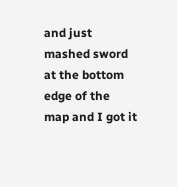and just mashed sword at the bottom edge of the map and I got it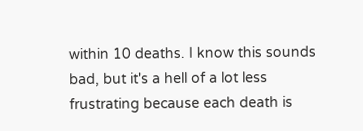within 10 deaths. I know this sounds bad, but it's a hell of a lot less frustrating because each death is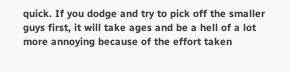quick. If you dodge and try to pick off the smaller guys first, it will take ages and be a hell of a lot more annoying because of the effort taken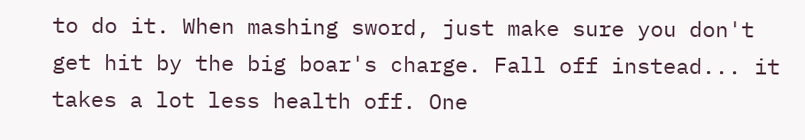to do it. When mashing sword, just make sure you don't get hit by the big boar's charge. Fall off instead... it takes a lot less health off. One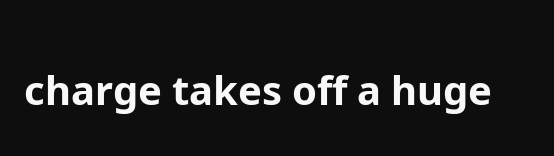charge takes off a huge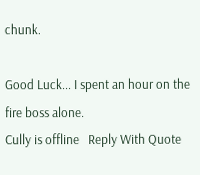chunk.

Good Luck... I spent an hour on the fire boss alone.
Cully is offline   Reply With Quote